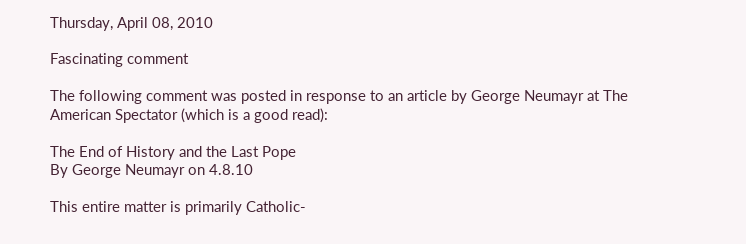Thursday, April 08, 2010

Fascinating comment

The following comment was posted in response to an article by George Neumayr at The American Spectator (which is a good read):

The End of History and the Last Pope
By George Neumayr on 4.8.10

This entire matter is primarily Catholic-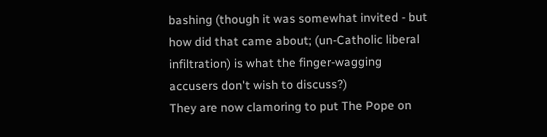bashing (though it was somewhat invited - but how did that came about; (un-Catholic liberal infiltration) is what the finger-wagging accusers don't wish to discuss?)
They are now clamoring to put The Pope on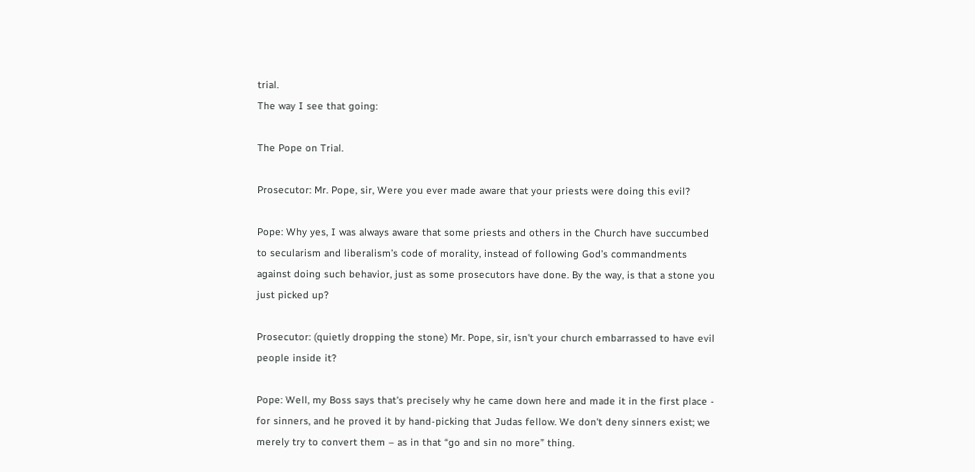trial.
The way I see that going:

The Pope on Trial.

Prosecutor: Mr. Pope, sir, Were you ever made aware that your priests were doing this evil?

Pope: Why yes, I was always aware that some priests and others in the Church have succumbed to secularism and liberalism’s code of morality, instead of following God’s commandments against doing such behavior, just as some prosecutors have done. By the way, is that a stone you just picked up?

Prosecutor: (quietly dropping the stone) Mr. Pope, sir, isn't your church embarrassed to have evil people inside it?

Pope: Well, my Boss says that's precisely why he came down here and made it in the first place - for sinners, and he proved it by hand-picking that Judas fellow. We don't deny sinners exist; we merely try to convert them – as in that “go and sin no more” thing.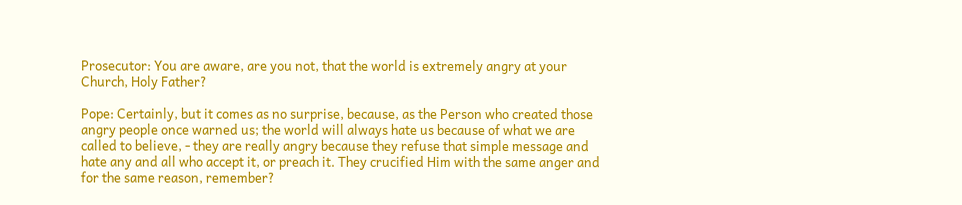Prosecutor: You are aware, are you not, that the world is extremely angry at your Church, Holy Father?

Pope: Certainly, but it comes as no surprise, because, as the Person who created those angry people once warned us; the world will always hate us because of what we are called to believe, - they are really angry because they refuse that simple message and hate any and all who accept it, or preach it. They crucified Him with the same anger and for the same reason, remember?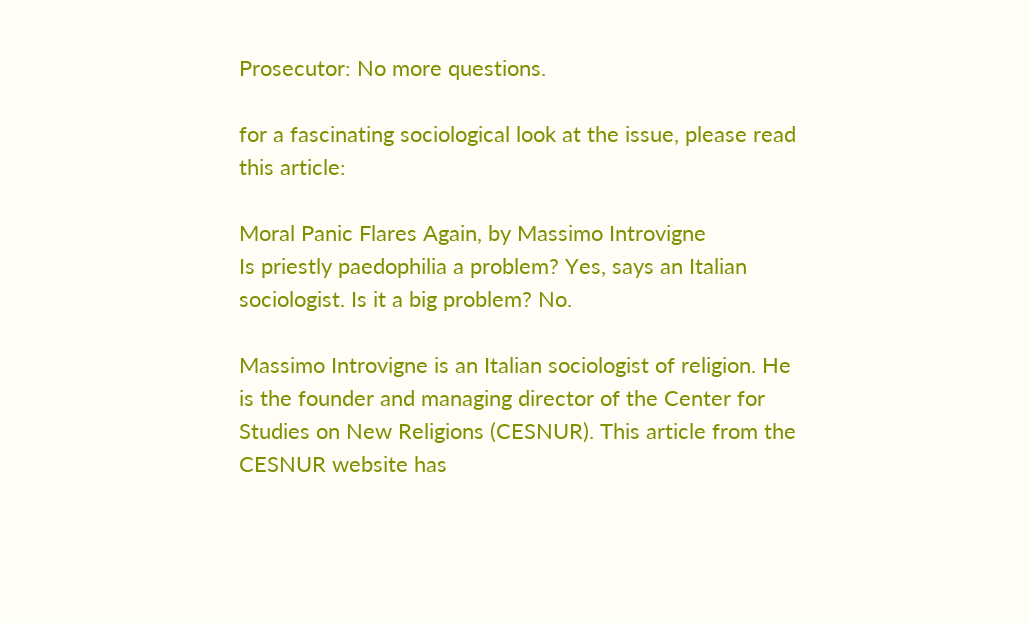Prosecutor: No more questions.

for a fascinating sociological look at the issue, please read this article:

Moral Panic Flares Again, by Massimo Introvigne
Is priestly paedophilia a problem? Yes, says an Italian sociologist. Is it a big problem? No.

Massimo Introvigne is an Italian sociologist of religion. He is the founder and managing director of the Center for Studies on New Religions (CESNUR). This article from the CESNUR website has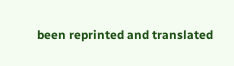been reprinted and translated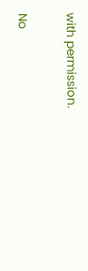with permission.

No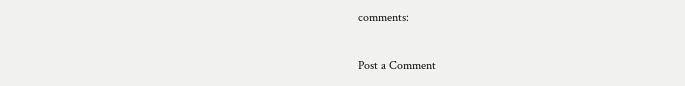comments:

Post a Comment